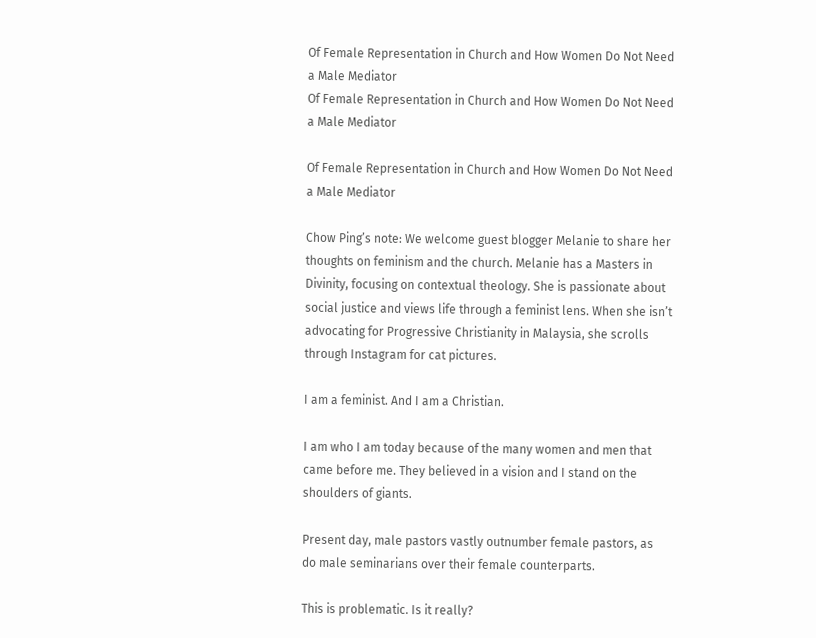Of Female Representation in Church and How Women Do Not Need a Male Mediator
Of Female Representation in Church and How Women Do Not Need a Male Mediator

Of Female Representation in Church and How Women Do Not Need a Male Mediator

Chow Ping’s note: We welcome guest blogger Melanie to share her thoughts on feminism and the church. Melanie has a Masters in Divinity, focusing on contextual theology. She is passionate about social justice and views life through a feminist lens. When she isn’t advocating for Progressive Christianity in Malaysia, she scrolls through Instagram for cat pictures.

I am a feminist. And I am a Christian.

I am who I am today because of the many women and men that came before me. They believed in a vision and I stand on the shoulders of giants.

Present day, male pastors vastly outnumber female pastors, as do male seminarians over their female counterparts.

This is problematic. Is it really?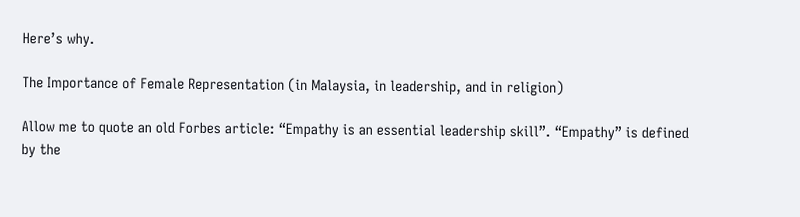Here’s why.

The Importance of Female Representation (in Malaysia, in leadership, and in religion)

Allow me to quote an old Forbes article: “Empathy is an essential leadership skill”. “Empathy” is defined by the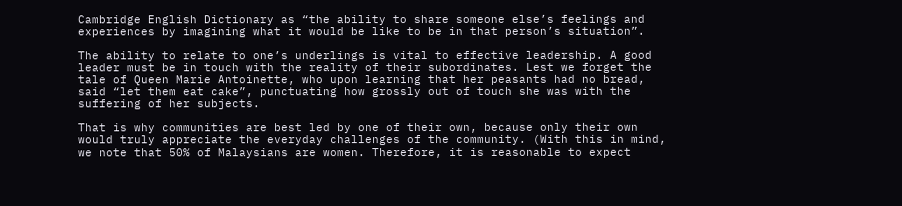Cambridge English Dictionary as “the ability to share someone else’s feelings and experiences by imagining what it would be like to be in that person’s situation”.

The ability to relate to one’s underlings is vital to effective leadership. A good leader must be in touch with the reality of their subordinates. Lest we forget the tale of Queen Marie Antoinette, who upon learning that her peasants had no bread, said “let them eat cake”, punctuating how grossly out of touch she was with the suffering of her subjects.

That is why communities are best led by one of their own, because only their own would truly appreciate the everyday challenges of the community. (With this in mind, we note that 50% of Malaysians are women. Therefore, it is reasonable to expect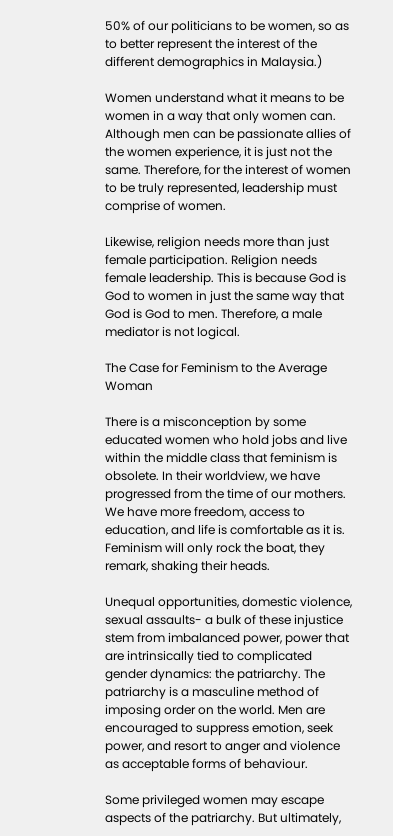50% of our politicians to be women, so as to better represent the interest of the different demographics in Malaysia.)

Women understand what it means to be women in a way that only women can. Although men can be passionate allies of the women experience, it is just not the same. Therefore, for the interest of women to be truly represented, leadership must comprise of women.

Likewise, religion needs more than just female participation. Religion needs female leadership. This is because God is God to women in just the same way that God is God to men. Therefore, a male mediator is not logical.

The Case for Feminism to the Average Woman

There is a misconception by some educated women who hold jobs and live within the middle class that feminism is obsolete. In their worldview, we have progressed from the time of our mothers. We have more freedom, access to education, and life is comfortable as it is. Feminism will only rock the boat, they remark, shaking their heads.

Unequal opportunities, domestic violence, sexual assaults- a bulk of these injustice stem from imbalanced power, power that are intrinsically tied to complicated gender dynamics: the patriarchy. The patriarchy is a masculine method of imposing order on the world. Men are encouraged to suppress emotion, seek power, and resort to anger and violence as acceptable forms of behaviour.

Some privileged women may escape aspects of the patriarchy. But ultimately,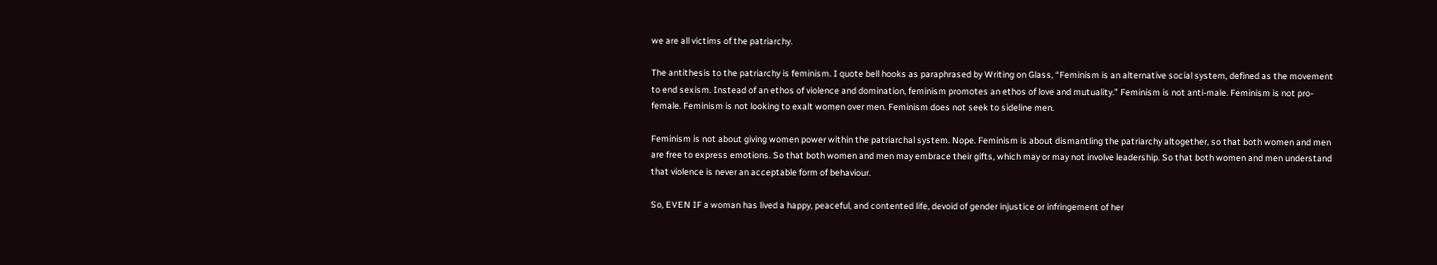we are all victims of the patriarchy.

The antithesis to the patriarchy is feminism. I quote bell hooks as paraphrased by Writing on Glass, “Feminism is an alternative social system, defined as the movement to end sexism. Instead of an ethos of violence and domination, feminism promotes an ethos of love and mutuality.” Feminism is not anti-male. Feminism is not pro-female. Feminism is not looking to exalt women over men. Feminism does not seek to sideline men.

Feminism is not about giving women power within the patriarchal system. Nope. Feminism is about dismantling the patriarchy altogether, so that both women and men are free to express emotions. So that both women and men may embrace their gifts, which may or may not involve leadership. So that both women and men understand that violence is never an acceptable form of behaviour.

So, EVEN IF a woman has lived a happy, peaceful, and contented life, devoid of gender injustice or infringement of her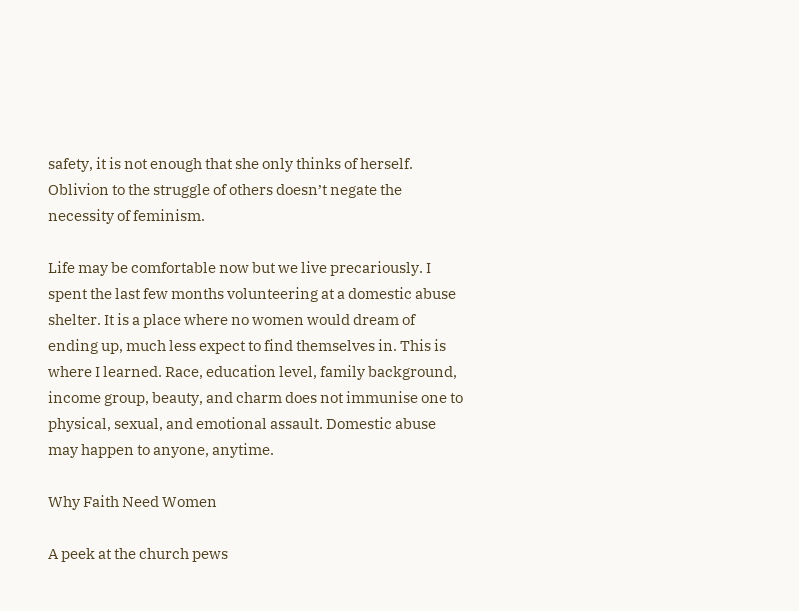safety, it is not enough that she only thinks of herself. Oblivion to the struggle of others doesn’t negate the necessity of feminism.

Life may be comfortable now but we live precariously. I spent the last few months volunteering at a domestic abuse shelter. It is a place where no women would dream of ending up, much less expect to find themselves in. This is where I learned. Race, education level, family background, income group, beauty, and charm does not immunise one to physical, sexual, and emotional assault. Domestic abuse may happen to anyone, anytime.

Why Faith Need Women

A peek at the church pews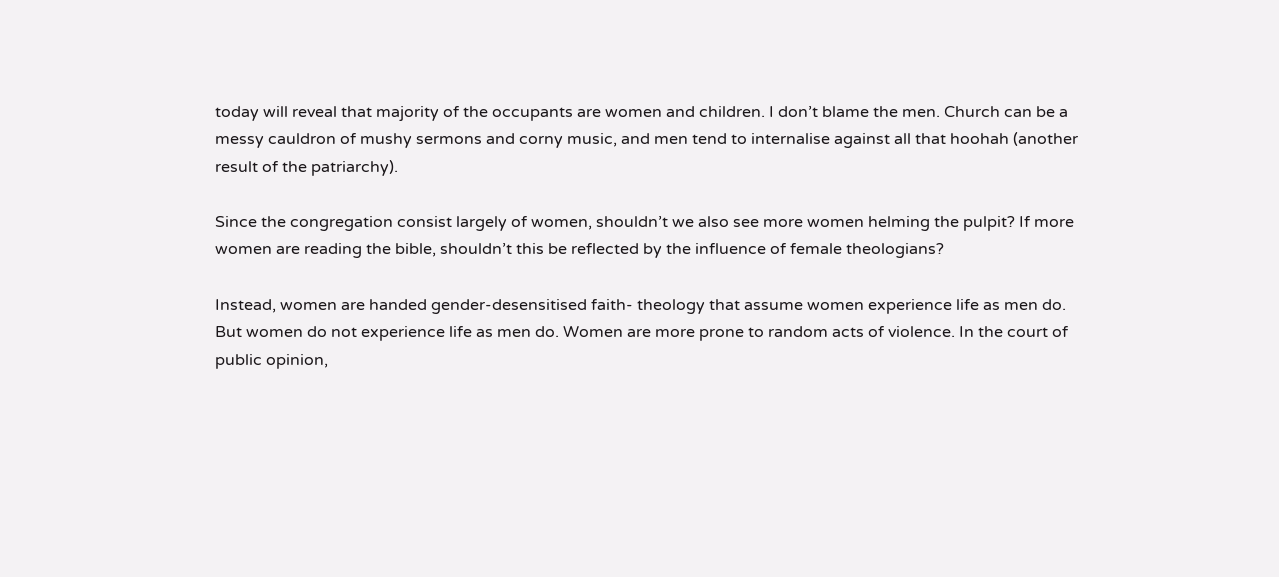today will reveal that majority of the occupants are women and children. I don’t blame the men. Church can be a messy cauldron of mushy sermons and corny music, and men tend to internalise against all that hoohah (another result of the patriarchy).

Since the congregation consist largely of women, shouldn’t we also see more women helming the pulpit? If more women are reading the bible, shouldn’t this be reflected by the influence of female theologians?

Instead, women are handed gender-desensitised faith- theology that assume women experience life as men do. But women do not experience life as men do. Women are more prone to random acts of violence. In the court of public opinion,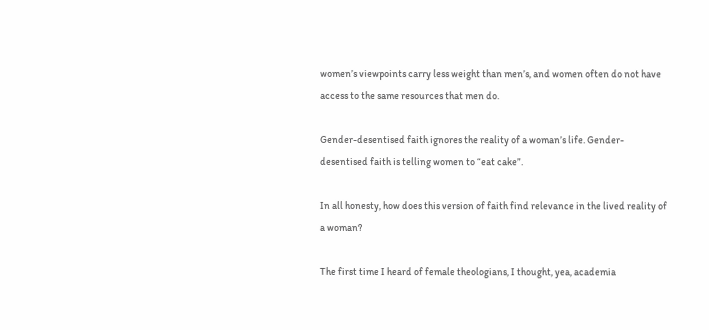women’s viewpoints carry less weight than men’s, and women often do not have access to the same resources that men do.

Gender-desentised faith ignores the reality of a woman’s life. Gender-desentised faith is telling women to “eat cake”.

In all honesty, how does this version of faith find relevance in the lived reality of a woman?

The first time I heard of female theologians, I thought, yea, academia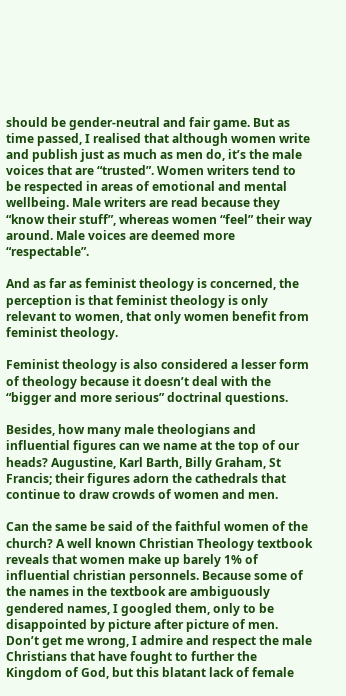should be gender-neutral and fair game. But as time passed, I realised that although women write and publish just as much as men do, it’s the male voices that are “trusted”. Women writers tend to be respected in areas of emotional and mental wellbeing. Male writers are read because they “know their stuff”, whereas women “feel” their way around. Male voices are deemed more “respectable”.

And as far as feminist theology is concerned, the perception is that feminist theology is only relevant to women, that only women benefit from feminist theology.

Feminist theology is also considered a lesser form of theology because it doesn’t deal with the “bigger and more serious” doctrinal questions.

Besides, how many male theologians and influential figures can we name at the top of our heads? Augustine, Karl Barth, Billy Graham, St Francis; their figures adorn the cathedrals that continue to draw crowds of women and men.

Can the same be said of the faithful women of the church? A well known Christian Theology textbook reveals that women make up barely 1% of influential christian personnels. Because some of the names in the textbook are ambiguously gendered names, I googled them, only to be disappointed by picture after picture of men. Don’t get me wrong, I admire and respect the male Christians that have fought to further the Kingdom of God, but this blatant lack of female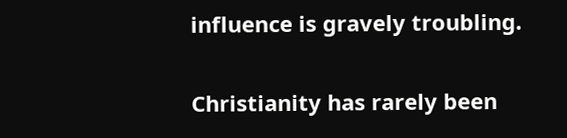influence is gravely troubling.

Christianity has rarely been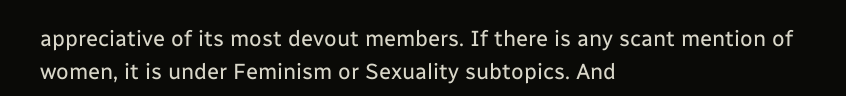appreciative of its most devout members. If there is any scant mention of women, it is under Feminism or Sexuality subtopics. And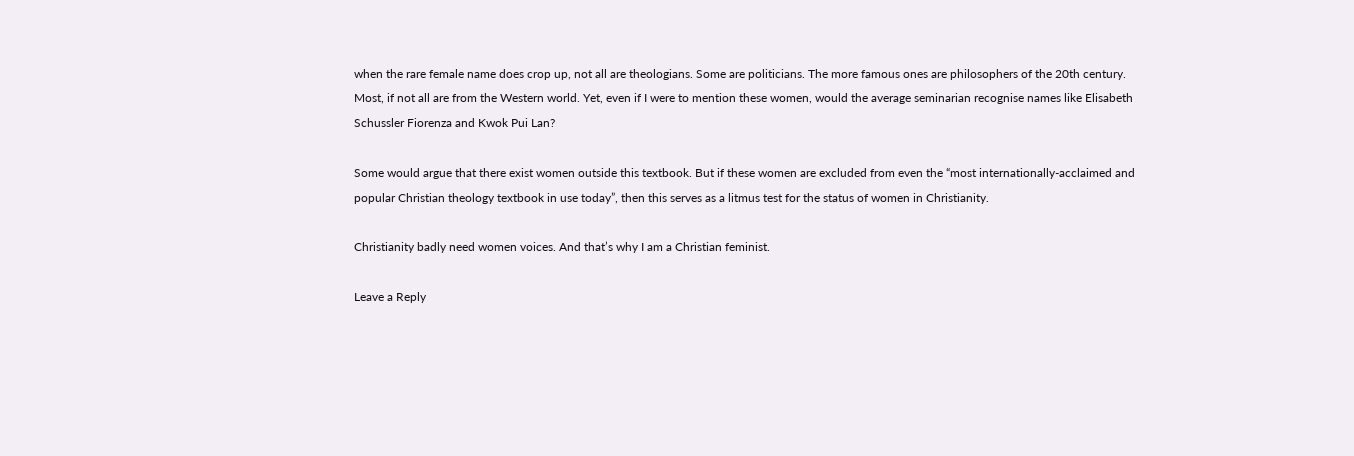when the rare female name does crop up, not all are theologians. Some are politicians. The more famous ones are philosophers of the 20th century. Most, if not all are from the Western world. Yet, even if I were to mention these women, would the average seminarian recognise names like Elisabeth Schussler Fiorenza and Kwok Pui Lan?

Some would argue that there exist women outside this textbook. But if these women are excluded from even the “most internationally-acclaimed and popular Christian theology textbook in use today”, then this serves as a litmus test for the status of women in Christianity.

Christianity badly need women voices. And that’s why I am a Christian feminist.

Leave a Reply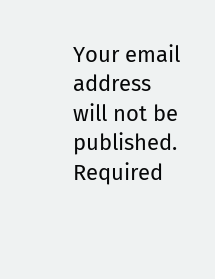Your email address will not be published. Required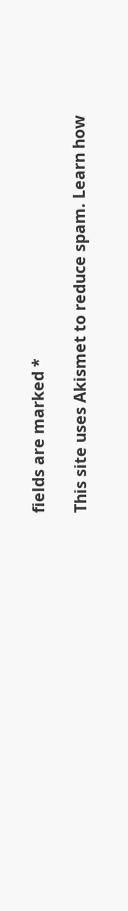fields are marked *

This site uses Akismet to reduce spam. Learn how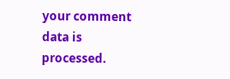your comment data is processed.